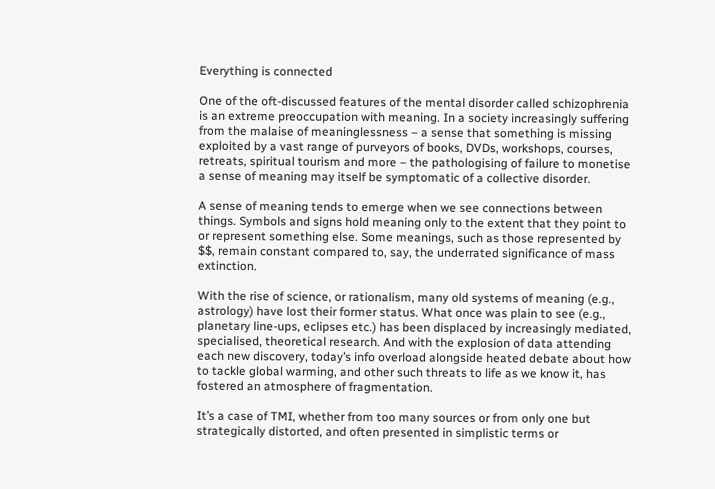Everything is connected

One of the oft-discussed features of the mental disorder called schizophrenia is an extreme preoccupation with meaning. In a society increasingly suffering from the malaise of meaninglessness – a sense that something is missing exploited by a vast range of purveyors of books, DVDs, workshops, courses, retreats, spiritual tourism and more – the pathologising of failure to monetise a sense of meaning may itself be symptomatic of a collective disorder.

A sense of meaning tends to emerge when we see connections between things. Symbols and signs hold meaning only to the extent that they point to or represent something else. Some meanings, such as those represented by $$, remain constant compared to, say, the underrated significance of mass extinction.

With the rise of science, or rationalism, many old systems of meaning (e.g., astrology) have lost their former status. What once was plain to see (e.g., planetary line-ups, eclipses etc.) has been displaced by increasingly mediated, specialised, theoretical research. And with the explosion of data attending each new discovery, today’s info overload alongside heated debate about how to tackle global warming, and other such threats to life as we know it, has fostered an atmosphere of fragmentation.

It’s a case of TMI, whether from too many sources or from only one but strategically distorted, and often presented in simplistic terms or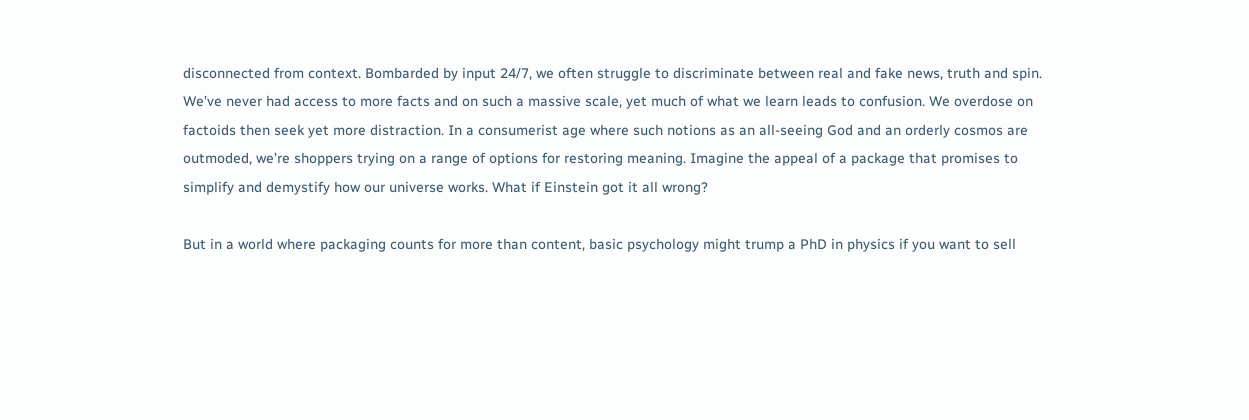disconnected from context. Bombarded by input 24/7, we often struggle to discriminate between real and fake news, truth and spin. We’ve never had access to more facts and on such a massive scale, yet much of what we learn leads to confusion. We overdose on factoids then seek yet more distraction. In a consumerist age where such notions as an all-seeing God and an orderly cosmos are outmoded, we’re shoppers trying on a range of options for restoring meaning. Imagine the appeal of a package that promises to simplify and demystify how our universe works. What if Einstein got it all wrong?

But in a world where packaging counts for more than content, basic psychology might trump a PhD in physics if you want to sell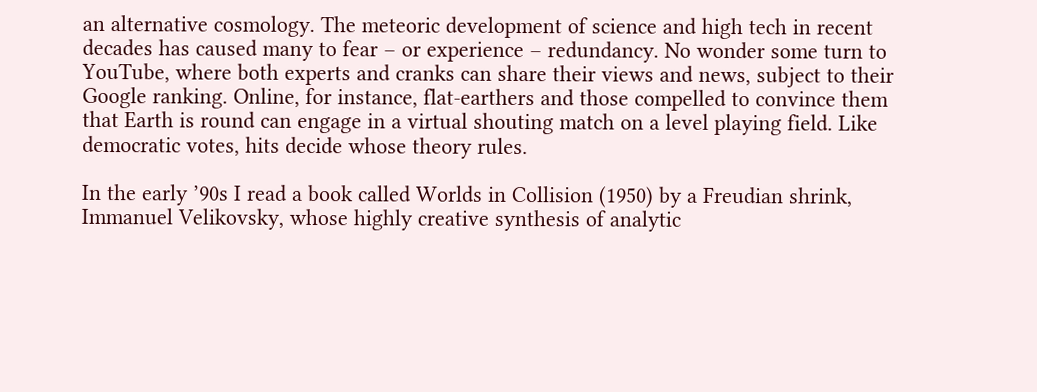an alternative cosmology. The meteoric development of science and high tech in recent decades has caused many to fear – or experience – redundancy. No wonder some turn to YouTube, where both experts and cranks can share their views and news, subject to their Google ranking. Online, for instance, flat-earthers and those compelled to convince them that Earth is round can engage in a virtual shouting match on a level playing field. Like democratic votes, hits decide whose theory rules.

In the early ’90s I read a book called Worlds in Collision (1950) by a Freudian shrink, Immanuel Velikovsky, whose highly creative synthesis of analytic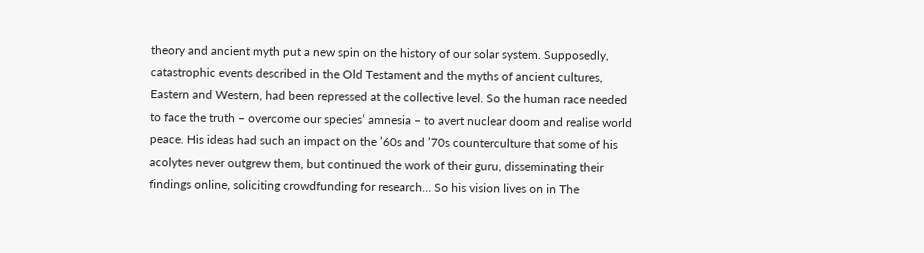theory and ancient myth put a new spin on the history of our solar system. Supposedly, catastrophic events described in the Old Testament and the myths of ancient cultures, Eastern and Western, had been repressed at the collective level. So the human race needed to face the truth – overcome our species’ amnesia – to avert nuclear doom and realise world peace. His ideas had such an impact on the ’60s and ’70s counterculture that some of his acolytes never outgrew them, but continued the work of their guru, disseminating their findings online, soliciting crowdfunding for research… So his vision lives on in The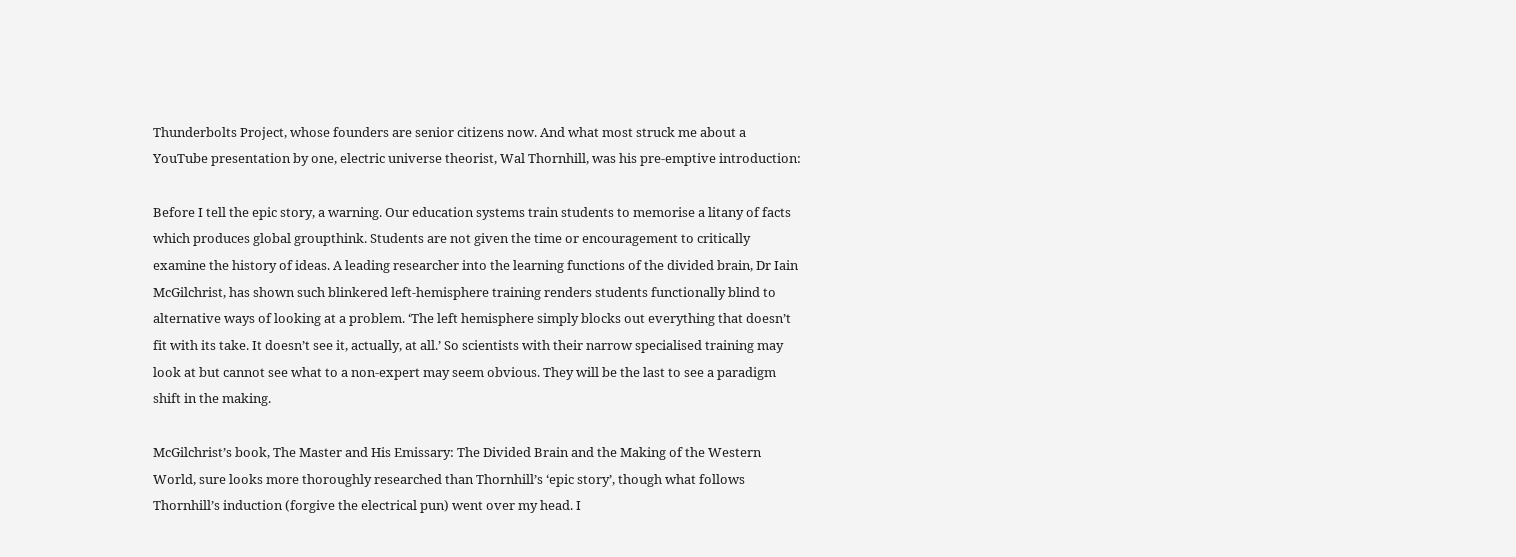Thunderbolts Project, whose founders are senior citizens now. And what most struck me about a YouTube presentation by one, electric universe theorist, Wal Thornhill, was his pre-emptive introduction:

Before I tell the epic story, a warning. Our education systems train students to memorise a litany of facts which produces global groupthink. Students are not given the time or encouragement to critically examine the history of ideas. A leading researcher into the learning functions of the divided brain, Dr Iain McGilchrist, has shown such blinkered left-hemisphere training renders students functionally blind to alternative ways of looking at a problem. ‘The left hemisphere simply blocks out everything that doesn’t fit with its take. It doesn’t see it, actually, at all.’ So scientists with their narrow specialised training may look at but cannot see what to a non-expert may seem obvious. They will be the last to see a paradigm shift in the making.

McGilchrist’s book, The Master and His Emissary: The Divided Brain and the Making of the Western World, sure looks more thoroughly researched than Thornhill’s ‘epic story’, though what follows Thornhill’s induction (forgive the electrical pun) went over my head. I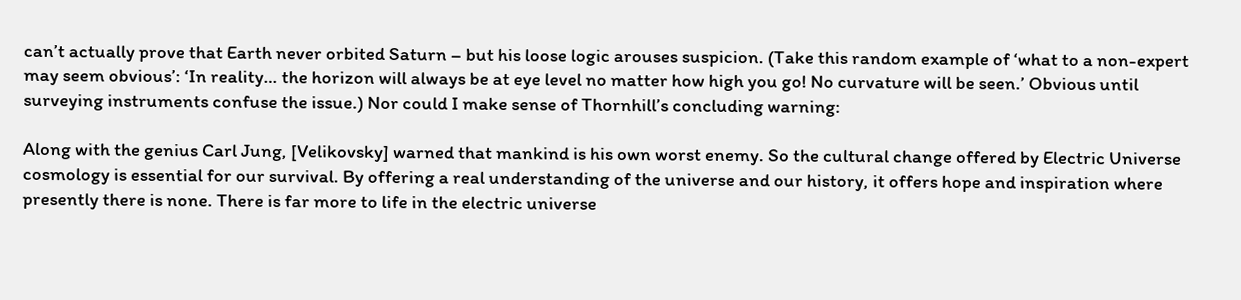can’t actually prove that Earth never orbited Saturn – but his loose logic arouses suspicion. (Take this random example of ‘what to a non-expert may seem obvious’: ‘In reality… the horizon will always be at eye level no matter how high you go! No curvature will be seen.’ Obvious until surveying instruments confuse the issue.) Nor could I make sense of Thornhill’s concluding warning:

Along with the genius Carl Jung, [Velikovsky] warned that mankind is his own worst enemy. So the cultural change offered by Electric Universe cosmology is essential for our survival. By offering a real understanding of the universe and our history, it offers hope and inspiration where presently there is none. There is far more to life in the electric universe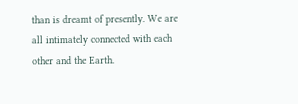than is dreamt of presently. We are all intimately connected with each other and the Earth.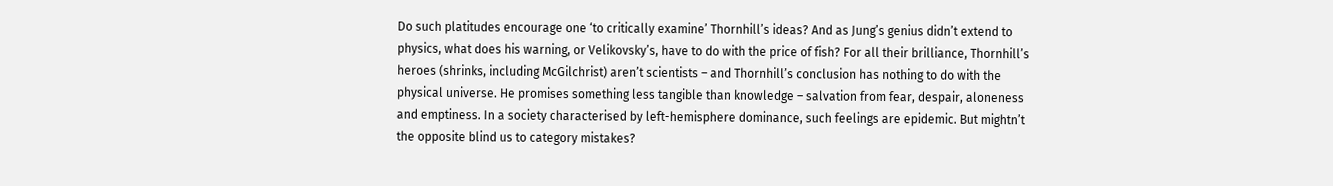Do such platitudes encourage one ‘to critically examine’ Thornhill’s ideas? And as Jung’s genius didn’t extend to physics, what does his warning, or Velikovsky’s, have to do with the price of fish? For all their brilliance, Thornhill’s heroes (shrinks, including McGilchrist) aren’t scientists – and Thornhill’s conclusion has nothing to do with the physical universe. He promises something less tangible than knowledge – salvation from fear, despair, aloneness and emptiness. In a society characterised by left-hemisphere dominance, such feelings are epidemic. But mightn’t the opposite blind us to category mistakes?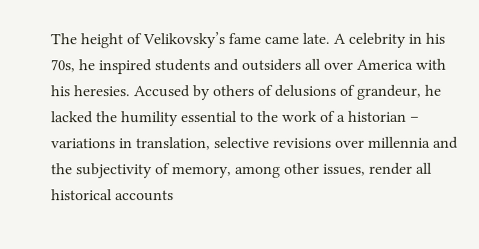The height of Velikovsky’s fame came late. A celebrity in his 70s, he inspired students and outsiders all over America with his heresies. Accused by others of delusions of grandeur, he lacked the humility essential to the work of a historian – variations in translation, selective revisions over millennia and the subjectivity of memory, among other issues, render all historical accounts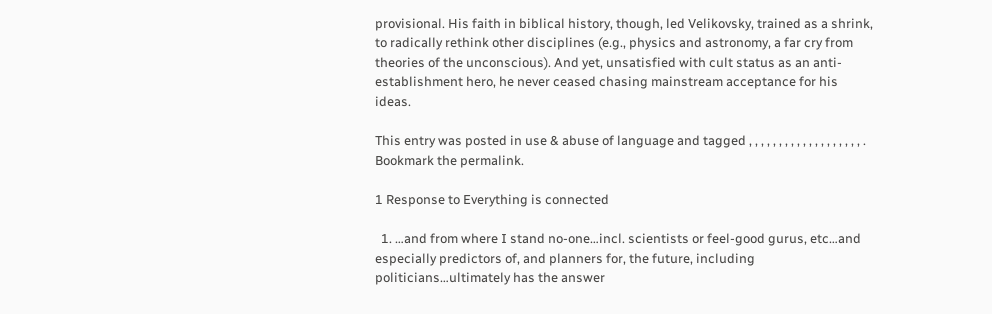provisional. His faith in biblical history, though, led Velikovsky, trained as a shrink, to radically rethink other disciplines (e.g., physics and astronomy, a far cry from theories of the unconscious). And yet, unsatisfied with cult status as an anti-establishment hero, he never ceased chasing mainstream acceptance for his ideas.

This entry was posted in use & abuse of language and tagged , , , , , , , , , , , , , , , , , , , . Bookmark the permalink.

1 Response to Everything is connected

  1. …and from where I stand no-one…incl. scientists or feel-good gurus, etc…and especially predictors of, and planners for, the future, including politicians…ultimately has the answer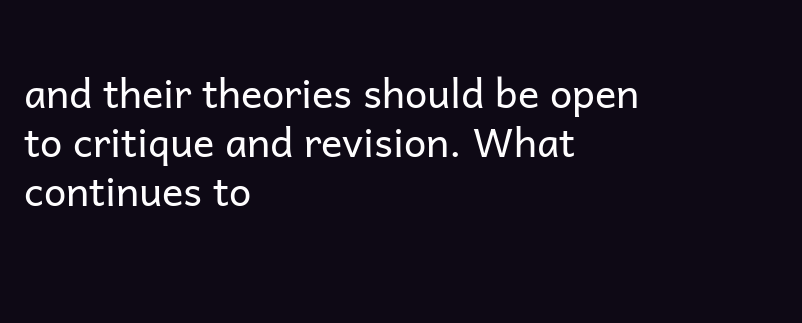and their theories should be open to critique and revision. What continues to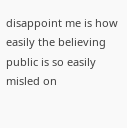disappoint me is how easily the believing public is so easily misled on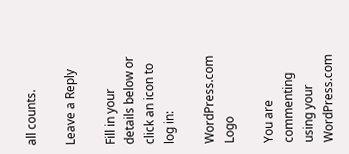all counts.

Leave a Reply

Fill in your details below or click an icon to log in:

WordPress.com Logo

You are commenting using your WordPress.com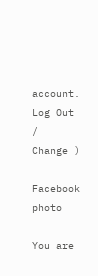account. Log Out /  Change )

Facebook photo

You are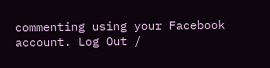commenting using your Facebook account. Log Out /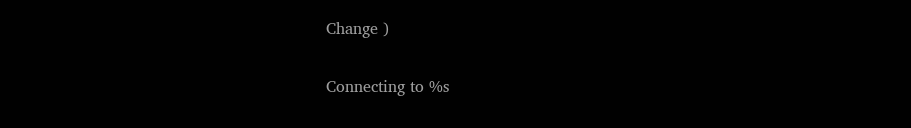Change )

Connecting to %s